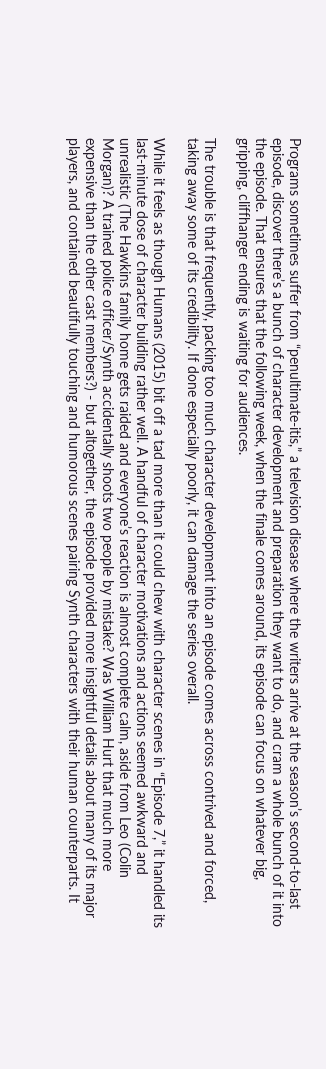Programs sometimes suffer from “penultimate-itis,” a television disease where the writers arrive at the season’s second-to-last episode, discover there’s a bunch of character development and preparation they want to do, and cram a whole bunch of it into the episode. That ensures that the following week, when the finale comes around, its episode can focus on whatever big, gripping, cliffhanger ending is waiting for audiences.

The trouble is that frequently, packing too much character development into an episode comes across contrived and forced, taking away some of its credibility. If done especially poorly, it can damage the series overall.

While it feels as though Humans (2015) bit off a tad more than it could chew with character scenes in “Episode 7,” it handled its last-minute dose of character building rather well. A handful of character motivations and actions seemed awkward and unrealistic (The Hawkins family home gets raided and everyone’s reaction is almost complete calm, aside from Leo (Colin Morgan)? A trained police officer/Synth accidentally shoots two people by mistake? Was William Hurt that much more expensive than the other cast members?) - but altogether, the episode provided more insightful details about many of its major players, and contained beautifully touching and humorous scenes pairing Synth characters with their human counterparts. It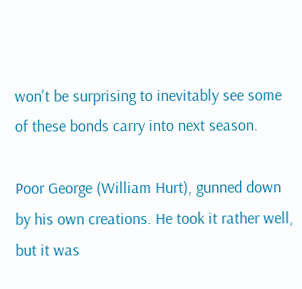won't be surprising to inevitably see some of these bonds carry into next season.

Poor George (William Hurt), gunned down by his own creations. He took it rather well, but it was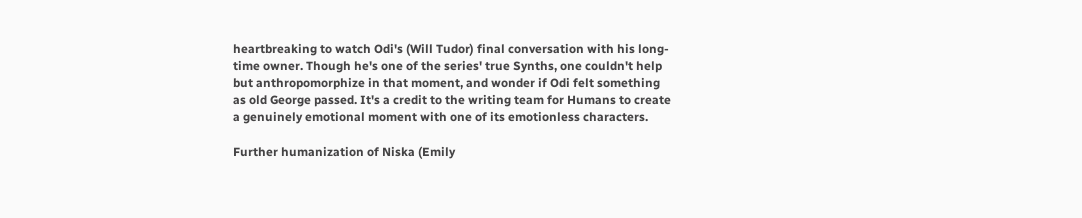heartbreaking to watch Odi's (Will Tudor) final conversation with his long-time owner. Though he's one of the series' true Synths, one couldn't help but anthropomorphize in that moment, and wonder if Odi felt something as old George passed. It's a credit to the writing team for Humans to create a genuinely emotional moment with one of its emotionless characters.

Further humanization of Niska (Emily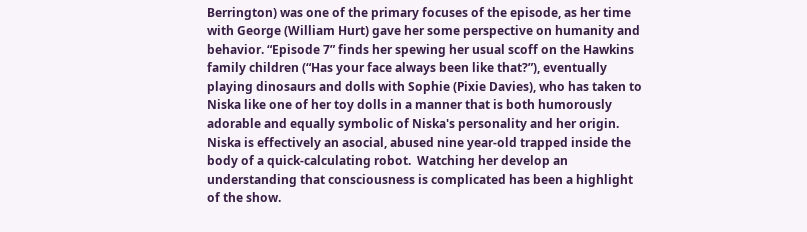Berrington) was one of the primary focuses of the episode, as her time with George (William Hurt) gave her some perspective on humanity and behavior. “Episode 7” finds her spewing her usual scoff on the Hawkins family children (“Has your face always been like that?”), eventually playing dinosaurs and dolls with Sophie (Pixie Davies), who has taken to Niska like one of her toy dolls in a manner that is both humorously adorable and equally symbolic of Niska's personality and her origin. Niska is effectively an asocial, abused nine year-old trapped inside the body of a quick-calculating robot.  Watching her develop an understanding that consciousness is complicated has been a highlight of the show.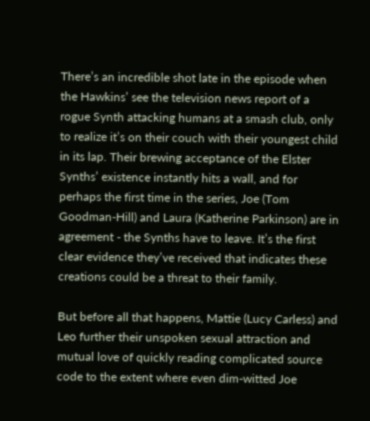There’s an incredible shot late in the episode when the Hawkins’ see the television news report of a rogue Synth attacking humans at a smash club, only to realize it’s on their couch with their youngest child in its lap. Their brewing acceptance of the Elster Synths’ existence instantly hits a wall, and for perhaps the first time in the series, Joe (Tom Goodman-Hill) and Laura (Katherine Parkinson) are in agreement - the Synths have to leave. It’s the first clear evidence they’ve received that indicates these creations could be a threat to their family.

But before all that happens, Mattie (Lucy Carless) and Leo further their unspoken sexual attraction and mutual love of quickly reading complicated source code to the extent where even dim-witted Joe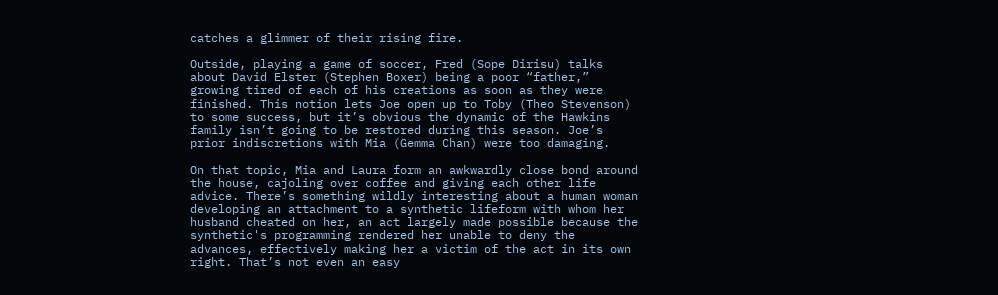catches a glimmer of their rising fire.

Outside, playing a game of soccer, Fred (Sope Dirisu) talks about David Elster (Stephen Boxer) being a poor “father,” growing tired of each of his creations as soon as they were finished. This notion lets Joe open up to Toby (Theo Stevenson) to some success, but it’s obvious the dynamic of the Hawkins family isn’t going to be restored during this season. Joe’s prior indiscretions with Mia (Gemma Chan) were too damaging.

On that topic, Mia and Laura form an awkwardly close bond around the house, cajoling over coffee and giving each other life advice. There’s something wildly interesting about a human woman developing an attachment to a synthetic lifeform with whom her husband cheated on her, an act largely made possible because the synthetic's programming rendered her unable to deny the advances, effectively making her a victim of the act in its own right. That’s not even an easy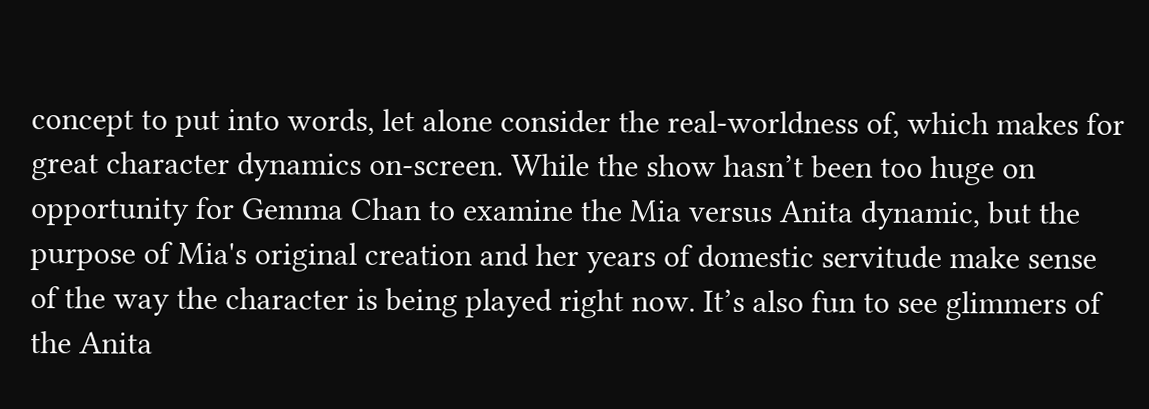concept to put into words, let alone consider the real-worldness of, which makes for great character dynamics on-screen. While the show hasn’t been too huge on opportunity for Gemma Chan to examine the Mia versus Anita dynamic, but the purpose of Mia's original creation and her years of domestic servitude make sense of the way the character is being played right now. It’s also fun to see glimmers of the Anita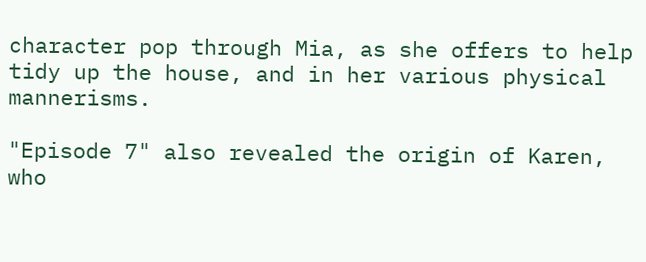character pop through Mia, as she offers to help tidy up the house, and in her various physical mannerisms.

"Episode 7" also revealed the origin of Karen, who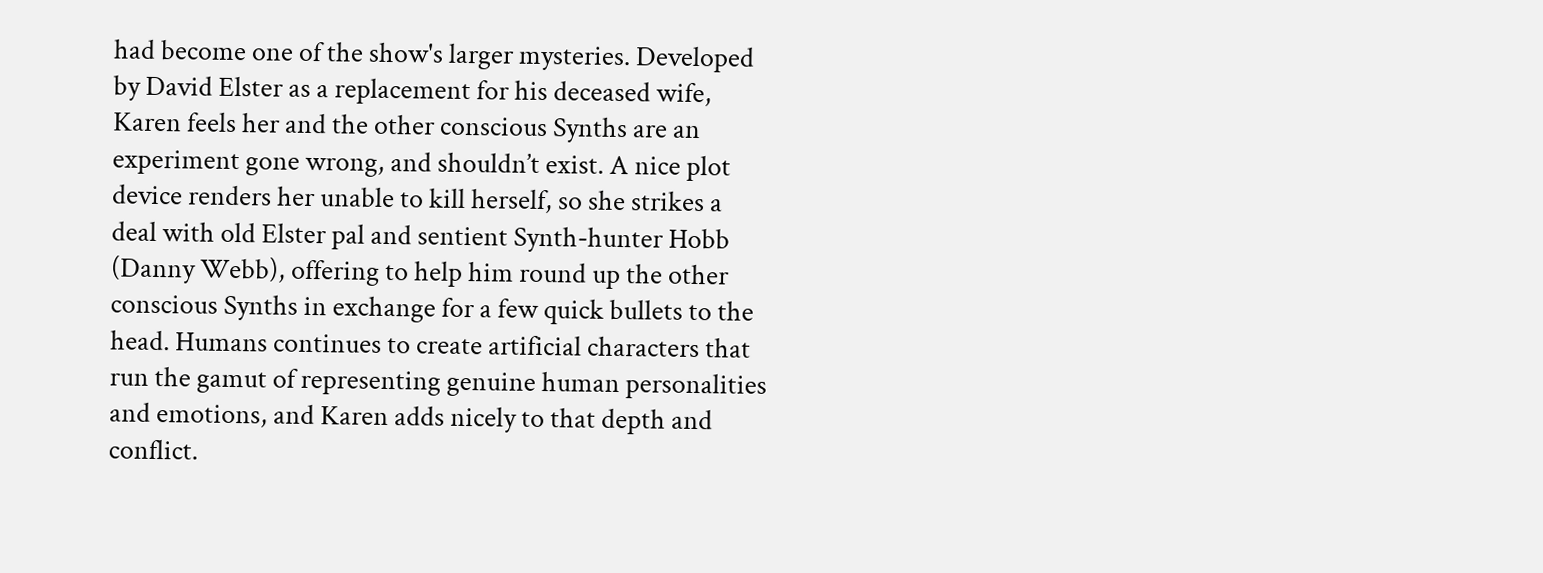had become one of the show's larger mysteries. Developed by David Elster as a replacement for his deceased wife, Karen feels her and the other conscious Synths are an experiment gone wrong, and shouldn’t exist. A nice plot device renders her unable to kill herself, so she strikes a deal with old Elster pal and sentient Synth-hunter Hobb (Danny Webb), offering to help him round up the other conscious Synths in exchange for a few quick bullets to the head. Humans continues to create artificial characters that run the gamut of representing genuine human personalities and emotions, and Karen adds nicely to that depth and conflict.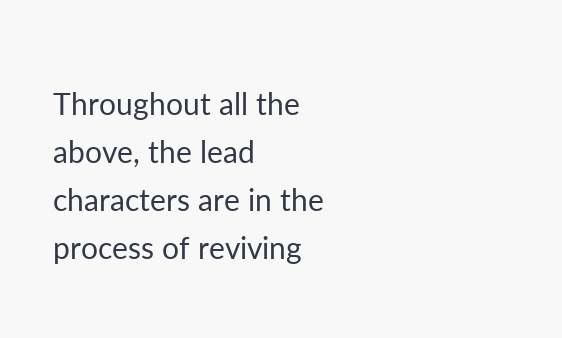Throughout all the above, the lead characters are in the process of reviving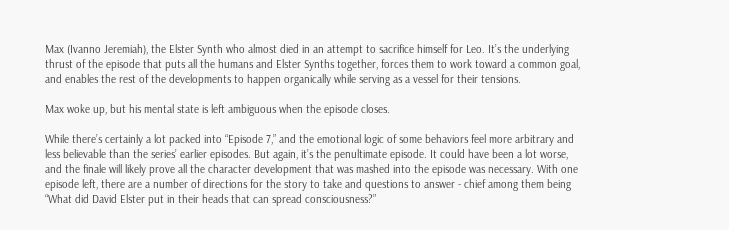Max (Ivanno Jeremiah), the Elster Synth who almost died in an attempt to sacrifice himself for Leo. It’s the underlying thrust of the episode that puts all the humans and Elster Synths together, forces them to work toward a common goal, and enables the rest of the developments to happen organically while serving as a vessel for their tensions.

Max woke up, but his mental state is left ambiguous when the episode closes.

While there’s certainly a lot packed into “Episode 7,” and the emotional logic of some behaviors feel more arbitrary and less believable than the series’ earlier episodes. But again, it’s the penultimate episode. It could have been a lot worse, and the finale will likely prove all the character development that was mashed into the episode was necessary. With one episode left, there are a number of directions for the story to take and questions to answer - chief among them being “What did David Elster put in their heads that can spread consciousness?”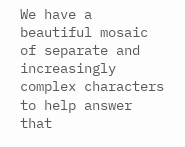We have a beautiful mosaic of separate and increasingly complex characters to help answer that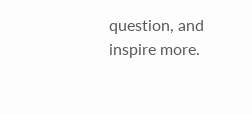question, and inspire more.